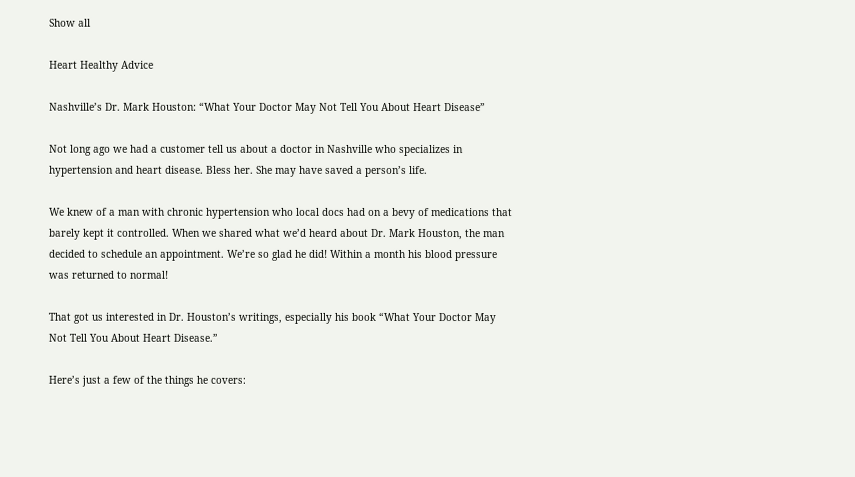Show all

Heart Healthy Advice

Nashville’s Dr. Mark Houston: “What Your Doctor May Not Tell You About Heart Disease”

Not long ago we had a customer tell us about a doctor in Nashville who specializes in hypertension and heart disease. Bless her. She may have saved a person’s life.

We knew of a man with chronic hypertension who local docs had on a bevy of medications that barely kept it controlled. When we shared what we’d heard about Dr. Mark Houston, the man decided to schedule an appointment. We’re so glad he did! Within a month his blood pressure was returned to normal!

That got us interested in Dr. Houston’s writings, especially his book “What Your Doctor May Not Tell You About Heart Disease.”

Here’s just a few of the things he covers: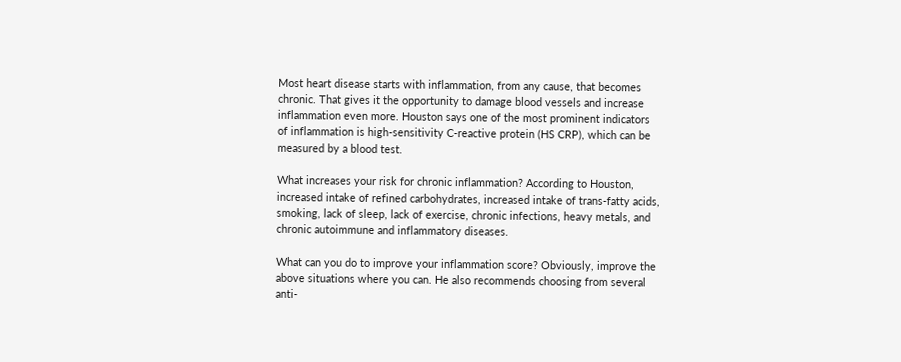Most heart disease starts with inflammation, from any cause, that becomes chronic. That gives it the opportunity to damage blood vessels and increase inflammation even more. Houston says one of the most prominent indicators of inflammation is high-sensitivity C-reactive protein (HS CRP), which can be measured by a blood test.

What increases your risk for chronic inflammation? According to Houston, increased intake of refined carbohydrates, increased intake of trans-fatty acids, smoking, lack of sleep, lack of exercise, chronic infections, heavy metals, and chronic autoimmune and inflammatory diseases.

What can you do to improve your inflammation score? Obviously, improve the above situations where you can. He also recommends choosing from several anti-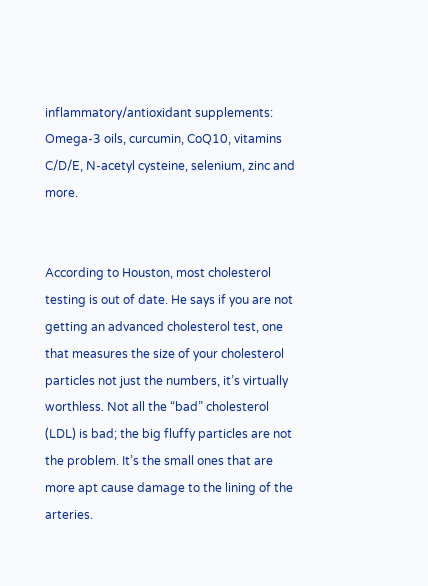inflammatory/antioxidant supplements: Omega-3 oils, curcumin, CoQ10, vitamins C/D/E, N-acetyl cysteine, selenium, zinc and more.


According to Houston, most cholesterol testing is out of date. He says if you are not getting an advanced cholesterol test, one that measures the size of your cholesterol particles not just the numbers, it’s virtually worthless. Not all the “bad” cholesterol (LDL) is bad; the big fluffy particles are not the problem. It’s the small ones that are more apt cause damage to the lining of the arteries.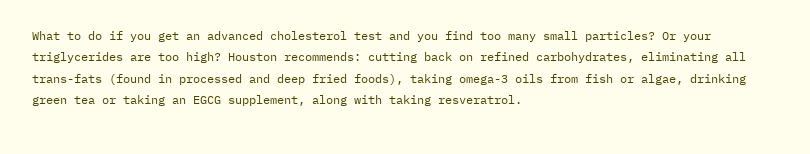What to do if you get an advanced cholesterol test and you find too many small particles? Or your triglycerides are too high? Houston recommends: cutting back on refined carbohydrates, eliminating all trans-fats (found in processed and deep fried foods), taking omega-3 oils from fish or algae, drinking green tea or taking an EGCG supplement, along with taking resveratrol.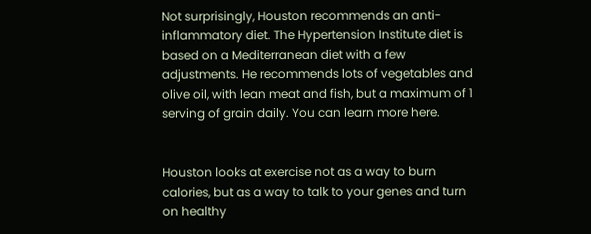Not surprisingly, Houston recommends an anti-inflammatory diet. The Hypertension Institute diet is based on a Mediterranean diet with a few adjustments. He recommends lots of vegetables and olive oil, with lean meat and fish, but a maximum of 1 serving of grain daily. You can learn more here.


Houston looks at exercise not as a way to burn calories, but as a way to talk to your genes and turn on healthy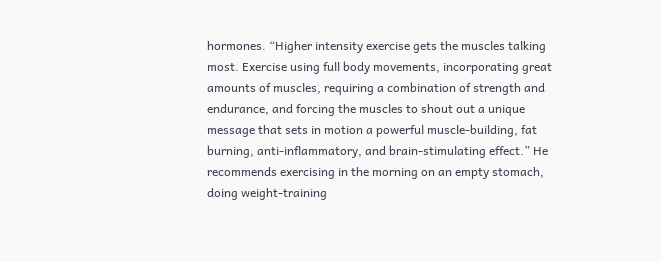hormones. “Higher intensity exercise gets the muscles talking most. Exercise using full body movements, incorporating great amounts of muscles, requiring a combination of strength and endurance, and forcing the muscles to shout out a unique message that sets in motion a powerful muscle-building, fat burning, anti-inflammatory, and brain-stimulating effect.” He recommends exercising in the morning on an empty stomach, doing weight-training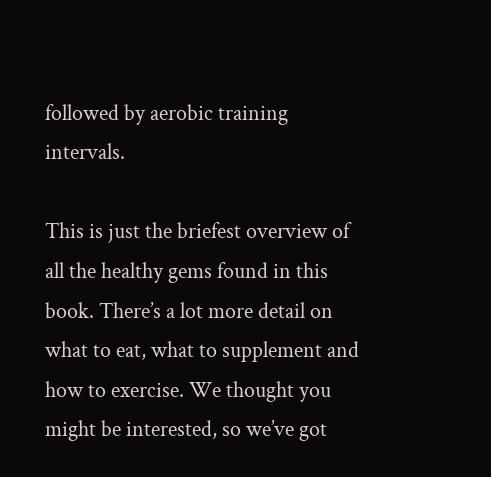followed by aerobic training intervals.

This is just the briefest overview of all the healthy gems found in this book. There’s a lot more detail on what to eat, what to supplement and how to exercise. We thought you might be interested, so we’ve got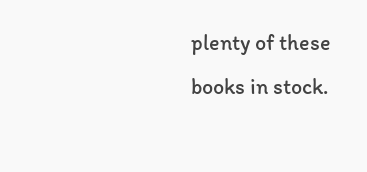plenty of these books in stock.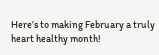Here’s to making February a truly heart healthy month!